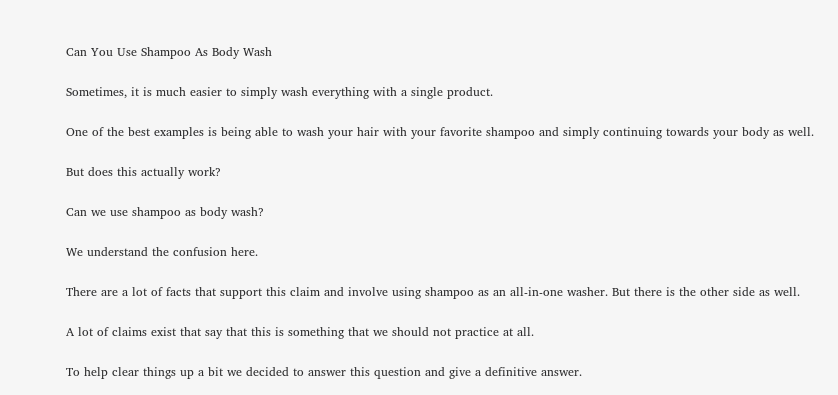Can You Use Shampoo As Body Wash

Sometimes, it is much easier to simply wash everything with a single product.

One of the best examples is being able to wash your hair with your favorite shampoo and simply continuing towards your body as well.

But does this actually work?

Can we use shampoo as body wash?

We understand the confusion here.

There are a lot of facts that support this claim and involve using shampoo as an all-in-one washer. But there is the other side as well.

A lot of claims exist that say that this is something that we should not practice at all.

To help clear things up a bit we decided to answer this question and give a definitive answer.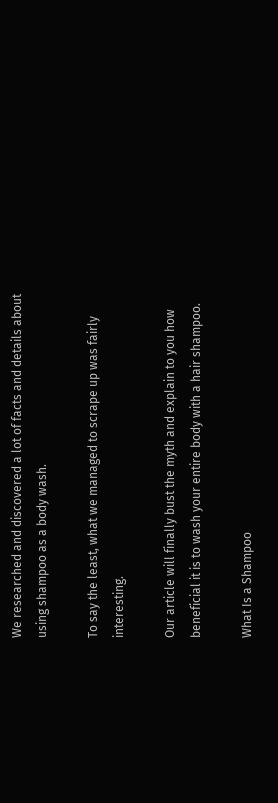We researched and discovered a lot of facts and details about using shampoo as a body wash.

To say the least, what we managed to scrape up was fairly interesting.

Our article will finally bust the myth and explain to you how beneficial it is to wash your entire body with a hair shampoo.

What Is a Shampoo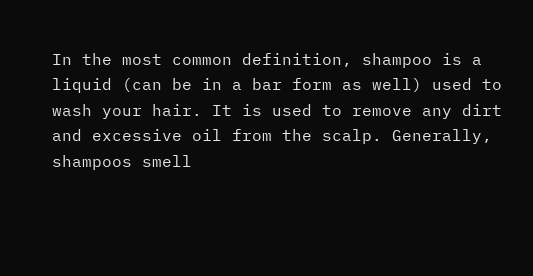In the most common definition, shampoo is a liquid (can be in a bar form as well) used to wash your hair. It is used to remove any dirt and excessive oil from the scalp. Generally, shampoos smell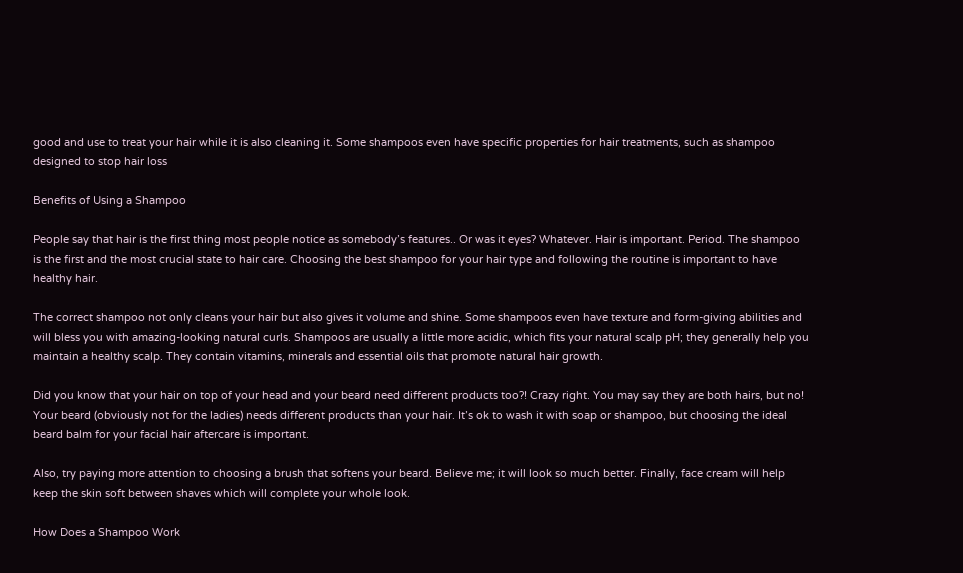good and use to treat your hair while it is also cleaning it. Some shampoos even have specific properties for hair treatments, such as shampoo designed to stop hair loss

Benefits of Using a Shampoo

People say that hair is the first thing most people notice as somebody’s features.. Or was it eyes? Whatever. Hair is important. Period. The shampoo is the first and the most crucial state to hair care. Choosing the best shampoo for your hair type and following the routine is important to have healthy hair.

The correct shampoo not only cleans your hair but also gives it volume and shine. Some shampoos even have texture and form-giving abilities and will bless you with amazing-looking natural curls. Shampoos are usually a little more acidic, which fits your natural scalp pH; they generally help you maintain a healthy scalp. They contain vitamins, minerals and essential oils that promote natural hair growth.

Did you know that your hair on top of your head and your beard need different products too?! Crazy right. You may say they are both hairs, but no! Your beard (obviously not for the ladies) needs different products than your hair. It’s ok to wash it with soap or shampoo, but choosing the ideal beard balm for your facial hair aftercare is important.

Also, try paying more attention to choosing a brush that softens your beard. Believe me; it will look so much better. Finally, face cream will help keep the skin soft between shaves which will complete your whole look.

How Does a Shampoo Work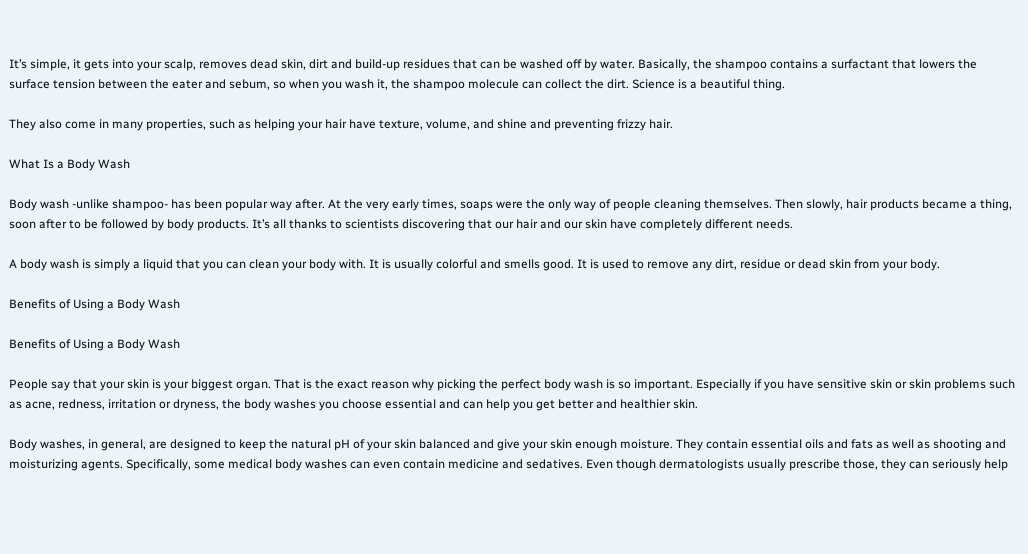It’s simple, it gets into your scalp, removes dead skin, dirt and build-up residues that can be washed off by water. Basically, the shampoo contains a surfactant that lowers the surface tension between the eater and sebum, so when you wash it, the shampoo molecule can collect the dirt. Science is a beautiful thing.

They also come in many properties, such as helping your hair have texture, volume, and shine and preventing frizzy hair.

What Is a Body Wash

Body wash -unlike shampoo- has been popular way after. At the very early times, soaps were the only way of people cleaning themselves. Then slowly, hair products became a thing, soon after to be followed by body products. It’s all thanks to scientists discovering that our hair and our skin have completely different needs.

A body wash is simply a liquid that you can clean your body with. It is usually colorful and smells good. It is used to remove any dirt, residue or dead skin from your body.

Benefits of Using a Body Wash

Benefits of Using a Body Wash

People say that your skin is your biggest organ. That is the exact reason why picking the perfect body wash is so important. Especially if you have sensitive skin or skin problems such as acne, redness, irritation or dryness, the body washes you choose essential and can help you get better and healthier skin.

Body washes, in general, are designed to keep the natural pH of your skin balanced and give your skin enough moisture. They contain essential oils and fats as well as shooting and moisturizing agents. Specifically, some medical body washes can even contain medicine and sedatives. Even though dermatologists usually prescribe those, they can seriously help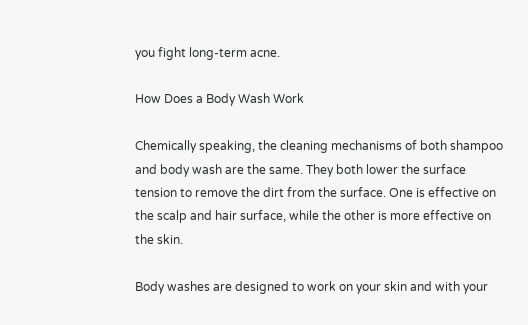you fight long-term acne.

How Does a Body Wash Work

Chemically speaking, the cleaning mechanisms of both shampoo and body wash are the same. They both lower the surface tension to remove the dirt from the surface. One is effective on the scalp and hair surface, while the other is more effective on the skin.

Body washes are designed to work on your skin and with your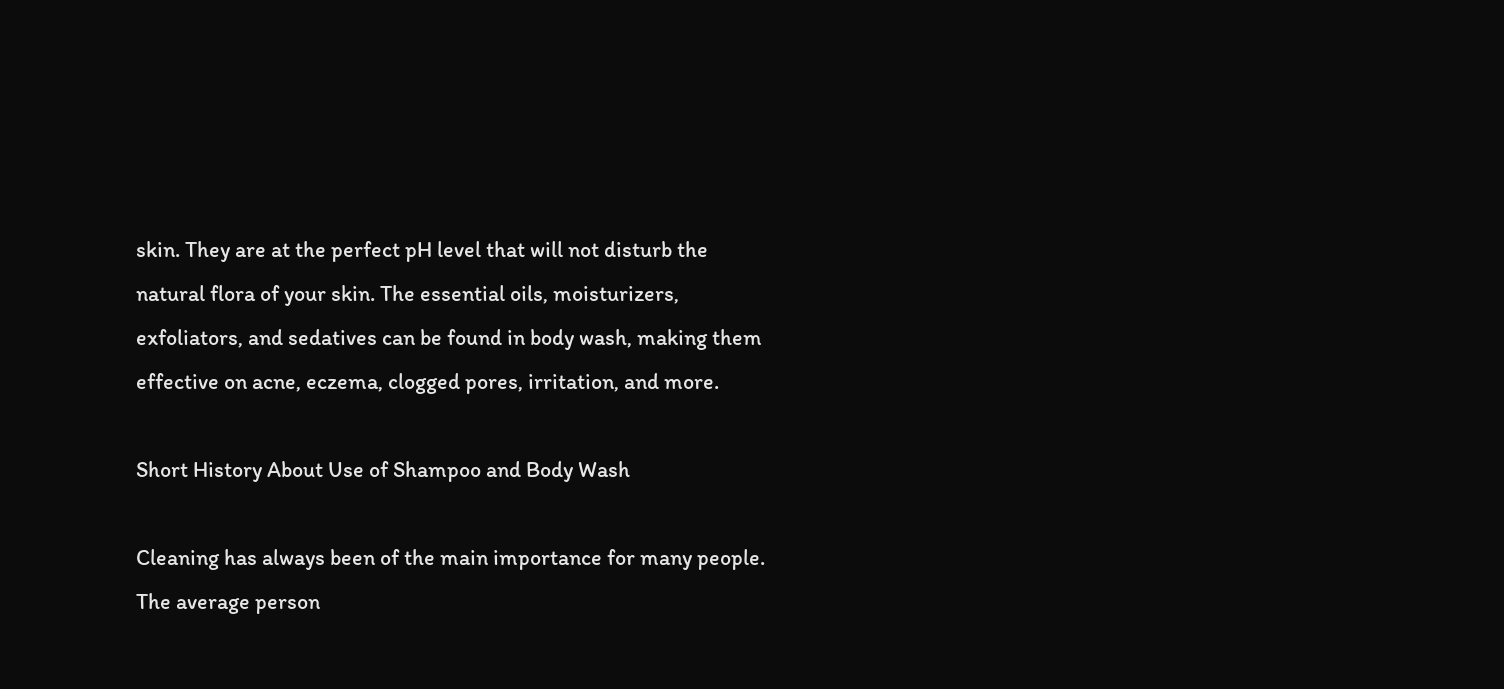skin. They are at the perfect pH level that will not disturb the natural flora of your skin. The essential oils, moisturizers, exfoliators, and sedatives can be found in body wash, making them effective on acne, eczema, clogged pores, irritation, and more.

Short History About Use of Shampoo and Body Wash

Cleaning has always been of the main importance for many people. The average person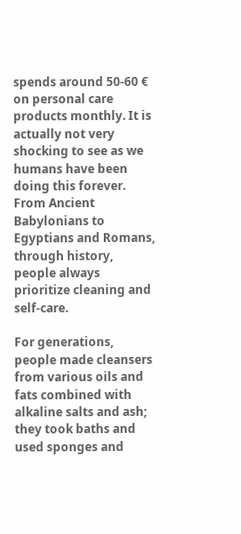spends around 50-60 € on personal care products monthly. It is actually not very shocking to see as we humans have been doing this forever. From Ancient Babylonians to Egyptians and Romans, through history, people always prioritize cleaning and self-care.

For generations, people made cleansers from various oils and fats combined with alkaline salts and ash; they took baths and used sponges and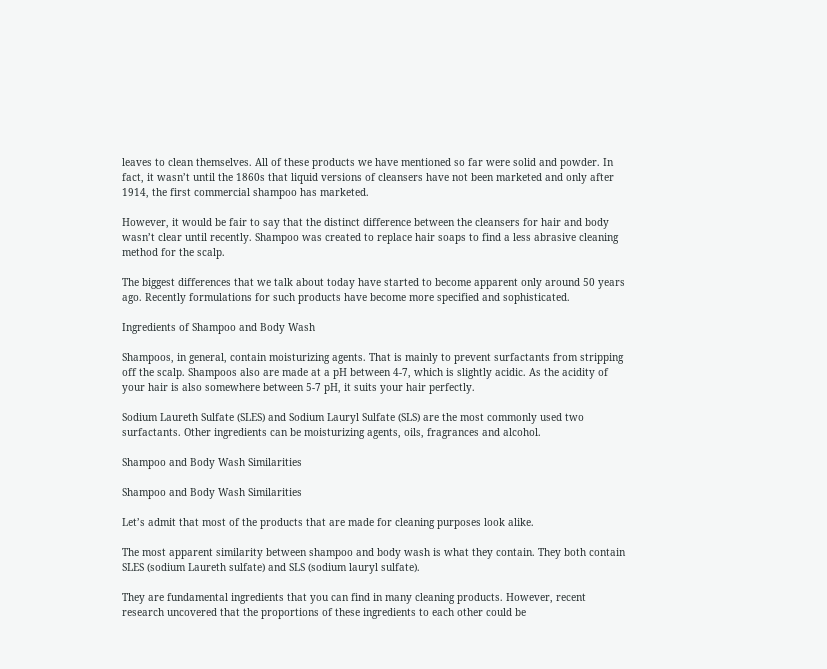leaves to clean themselves. All of these products we have mentioned so far were solid and powder. In fact, it wasn’t until the 1860s that liquid versions of cleansers have not been marketed and only after 1914, the first commercial shampoo has marketed.

However, it would be fair to say that the distinct difference between the cleansers for hair and body wasn’t clear until recently. Shampoo was created to replace hair soaps to find a less abrasive cleaning method for the scalp.

The biggest differences that we talk about today have started to become apparent only around 50 years ago. Recently formulations for such products have become more specified and sophisticated.

Ingredients of Shampoo and Body Wash

Shampoos, in general, contain moisturizing agents. That is mainly to prevent surfactants from stripping off the scalp. Shampoos also are made at a pH between 4-7, which is slightly acidic. As the acidity of your hair is also somewhere between 5-7 pH, it suits your hair perfectly.

Sodium Laureth Sulfate (SLES) and Sodium Lauryl Sulfate (SLS) are the most commonly used two surfactants. Other ingredients can be moisturizing agents, oils, fragrances and alcohol.

Shampoo and Body Wash Similarities

Shampoo and Body Wash Similarities

Let’s admit that most of the products that are made for cleaning purposes look alike.

The most apparent similarity between shampoo and body wash is what they contain. They both contain SLES (sodium Laureth sulfate) and SLS (sodium lauryl sulfate).

They are fundamental ingredients that you can find in many cleaning products. However, recent research uncovered that the proportions of these ingredients to each other could be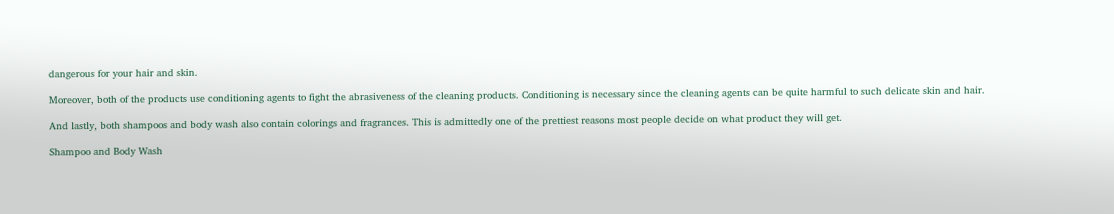dangerous for your hair and skin.

Moreover, both of the products use conditioning agents to fight the abrasiveness of the cleaning products. Conditioning is necessary since the cleaning agents can be quite harmful to such delicate skin and hair.

And lastly, both shampoos and body wash also contain colorings and fragrances. This is admittedly one of the prettiest reasons most people decide on what product they will get.

Shampoo and Body Wash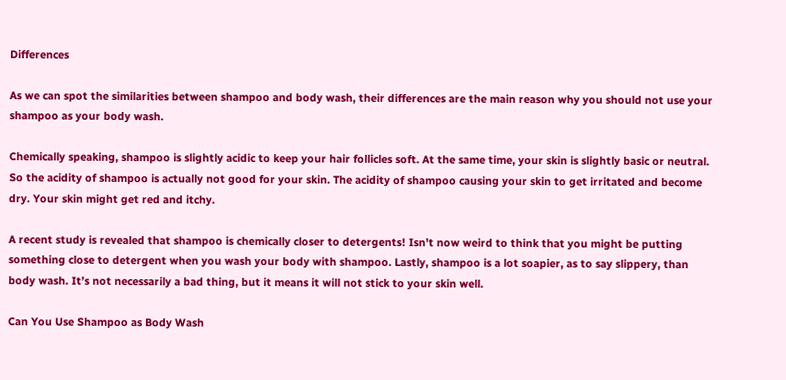Differences

As we can spot the similarities between shampoo and body wash, their differences are the main reason why you should not use your shampoo as your body wash.

Chemically speaking, shampoo is slightly acidic to keep your hair follicles soft. At the same time, your skin is slightly basic or neutral. So the acidity of shampoo is actually not good for your skin. The acidity of shampoo causing your skin to get irritated and become dry. Your skin might get red and itchy.

A recent study is revealed that shampoo is chemically closer to detergents! Isn’t now weird to think that you might be putting something close to detergent when you wash your body with shampoo. Lastly, shampoo is a lot soapier, as to say slippery, than body wash. It’s not necessarily a bad thing, but it means it will not stick to your skin well.

Can You Use Shampoo as Body Wash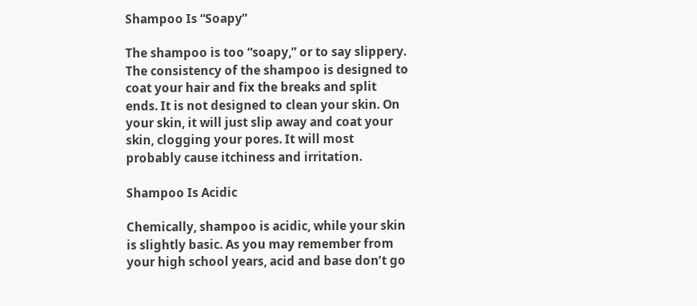Shampoo Is “Soapy”

The shampoo is too “soapy,” or to say slippery. The consistency of the shampoo is designed to coat your hair and fix the breaks and split ends. It is not designed to clean your skin. On your skin, it will just slip away and coat your skin, clogging your pores. It will most probably cause itchiness and irritation.

Shampoo Is Acidic

Chemically, shampoo is acidic, while your skin is slightly basic. As you may remember from your high school years, acid and base don’t go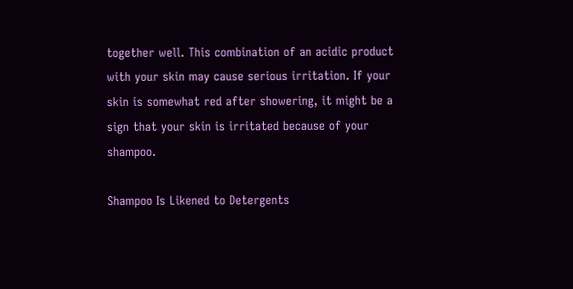together well. This combination of an acidic product with your skin may cause serious irritation. If your skin is somewhat red after showering, it might be a sign that your skin is irritated because of your shampoo.

Shampoo Is Likened to Detergents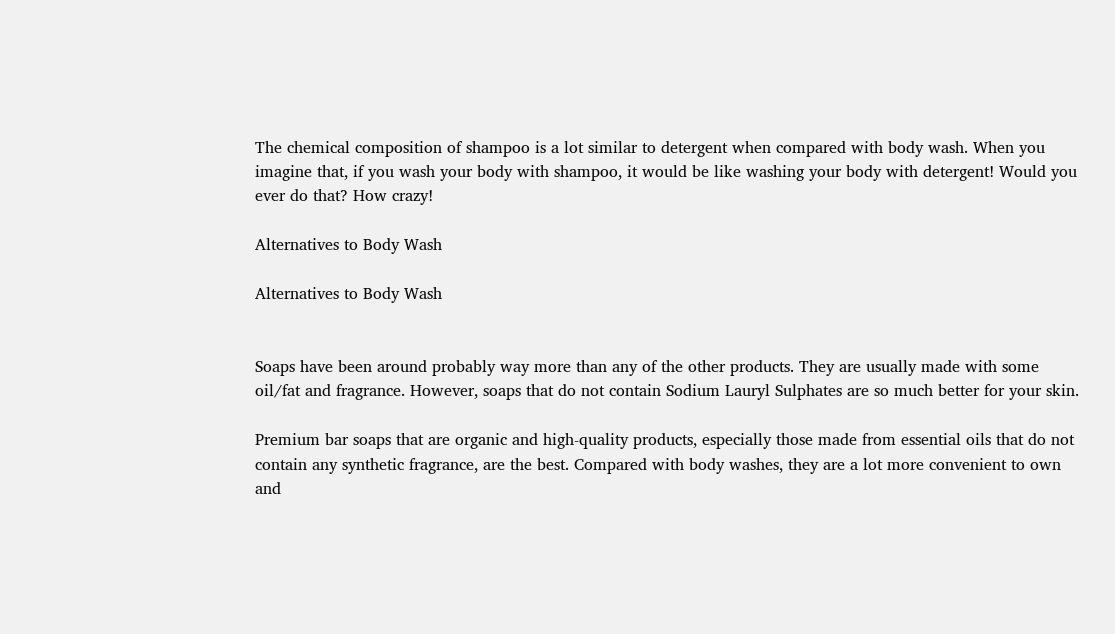The chemical composition of shampoo is a lot similar to detergent when compared with body wash. When you imagine that, if you wash your body with shampoo, it would be like washing your body with detergent! Would you ever do that? How crazy!

Alternatives to Body Wash

Alternatives to Body Wash


Soaps have been around probably way more than any of the other products. They are usually made with some oil/fat and fragrance. However, soaps that do not contain Sodium Lauryl Sulphates are so much better for your skin.

Premium bar soaps that are organic and high-quality products, especially those made from essential oils that do not contain any synthetic fragrance, are the best. Compared with body washes, they are a lot more convenient to own and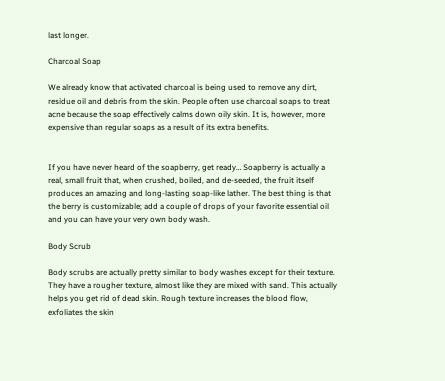last longer.

Charcoal Soap

We already know that activated charcoal is being used to remove any dirt, residue oil and debris from the skin. People often use charcoal soaps to treat acne because the soap effectively calms down oily skin. It is, however, more expensive than regular soaps as a result of its extra benefits.


If you have never heard of the soapberry, get ready… Soapberry is actually a real, small fruit that, when crushed, boiled, and de-seeded, the fruit itself produces an amazing and long-lasting soap-like lather. The best thing is that the berry is customizable; add a couple of drops of your favorite essential oil and you can have your very own body wash.

Body Scrub

Body scrubs are actually pretty similar to body washes except for their texture. They have a rougher texture, almost like they are mixed with sand. This actually helps you get rid of dead skin. Rough texture increases the blood flow, exfoliates the skin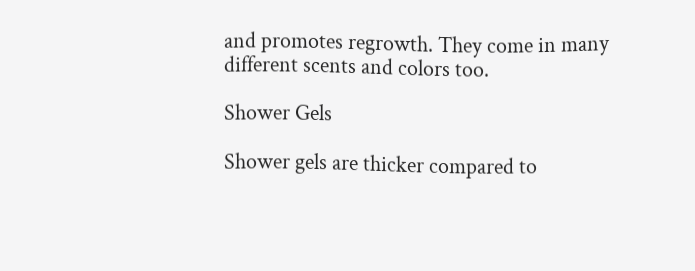and promotes regrowth. They come in many different scents and colors too.

Shower Gels

Shower gels are thicker compared to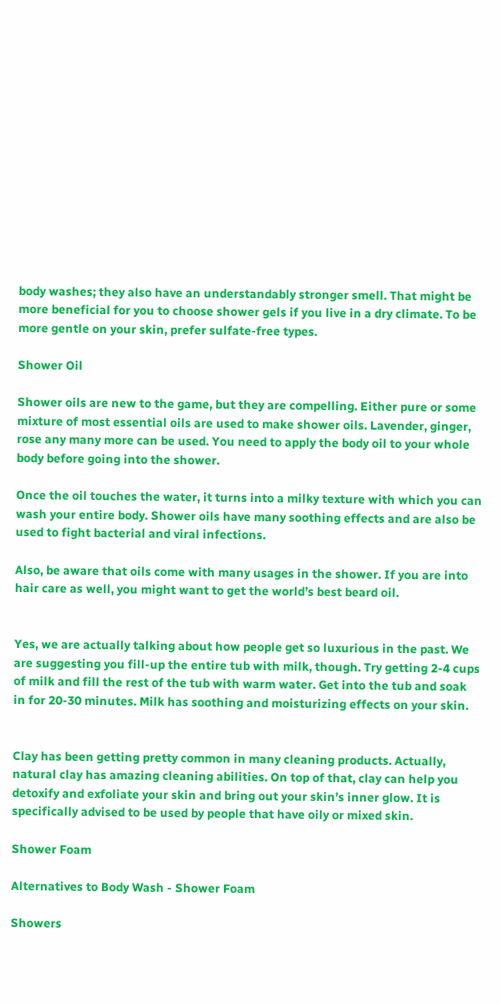body washes; they also have an understandably stronger smell. That might be more beneficial for you to choose shower gels if you live in a dry climate. To be more gentle on your skin, prefer sulfate-free types.

Shower Oil

Shower oils are new to the game, but they are compelling. Either pure or some mixture of most essential oils are used to make shower oils. Lavender, ginger, rose any many more can be used. You need to apply the body oil to your whole body before going into the shower.

Once the oil touches the water, it turns into a milky texture with which you can wash your entire body. Shower oils have many soothing effects and are also be used to fight bacterial and viral infections.

Also, be aware that oils come with many usages in the shower. If you are into hair care as well, you might want to get the world’s best beard oil.


Yes, we are actually talking about how people get so luxurious in the past. We are suggesting you fill-up the entire tub with milk, though. Try getting 2-4 cups of milk and fill the rest of the tub with warm water. Get into the tub and soak in for 20-30 minutes. Milk has soothing and moisturizing effects on your skin.


Clay has been getting pretty common in many cleaning products. Actually, natural clay has amazing cleaning abilities. On top of that, clay can help you detoxify and exfoliate your skin and bring out your skin’s inner glow. It is specifically advised to be used by people that have oily or mixed skin.

Shower Foam

Alternatives to Body Wash - Shower Foam

Showers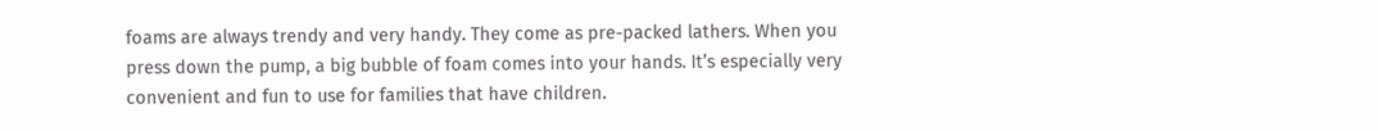foams are always trendy and very handy. They come as pre-packed lathers. When you press down the pump, a big bubble of foam comes into your hands. It’s especially very convenient and fun to use for families that have children.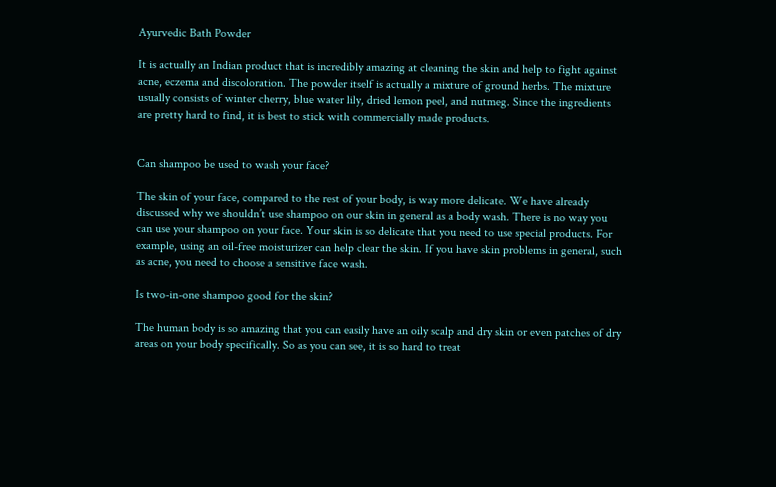Ayurvedic Bath Powder

It is actually an Indian product that is incredibly amazing at cleaning the skin and help to fight against acne, eczema and discoloration. The powder itself is actually a mixture of ground herbs. The mixture usually consists of winter cherry, blue water lily, dried lemon peel, and nutmeg. Since the ingredients are pretty hard to find, it is best to stick with commercially made products.


Can shampoo be used to wash your face?

The skin of your face, compared to the rest of your body, is way more delicate. We have already discussed why we shouldn’t use shampoo on our skin in general as a body wash. There is no way you can use your shampoo on your face. Your skin is so delicate that you need to use special products. For example, using an oil-free moisturizer can help clear the skin. If you have skin problems in general, such as acne, you need to choose a sensitive face wash.

Is two-in-one shampoo good for the skin?

The human body is so amazing that you can easily have an oily scalp and dry skin or even patches of dry areas on your body specifically. So as you can see, it is so hard to treat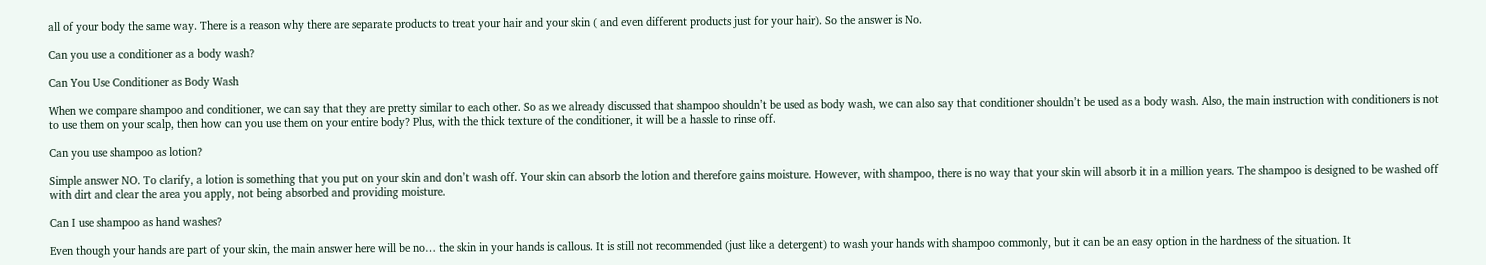all of your body the same way. There is a reason why there are separate products to treat your hair and your skin ( and even different products just for your hair). So the answer is No.

Can you use a conditioner as a body wash?

Can You Use Conditioner as Body Wash

When we compare shampoo and conditioner, we can say that they are pretty similar to each other. So as we already discussed that shampoo shouldn’t be used as body wash, we can also say that conditioner shouldn’t be used as a body wash. Also, the main instruction with conditioners is not to use them on your scalp, then how can you use them on your entire body? Plus, with the thick texture of the conditioner, it will be a hassle to rinse off.

Can you use shampoo as lotion?

Simple answer NO. To clarify, a lotion is something that you put on your skin and don’t wash off. Your skin can absorb the lotion and therefore gains moisture. However, with shampoo, there is no way that your skin will absorb it in a million years. The shampoo is designed to be washed off with dirt and clear the area you apply, not being absorbed and providing moisture.

Can I use shampoo as hand washes?

Even though your hands are part of your skin, the main answer here will be no… the skin in your hands is callous. It is still not recommended (just like a detergent) to wash your hands with shampoo commonly, but it can be an easy option in the hardness of the situation. It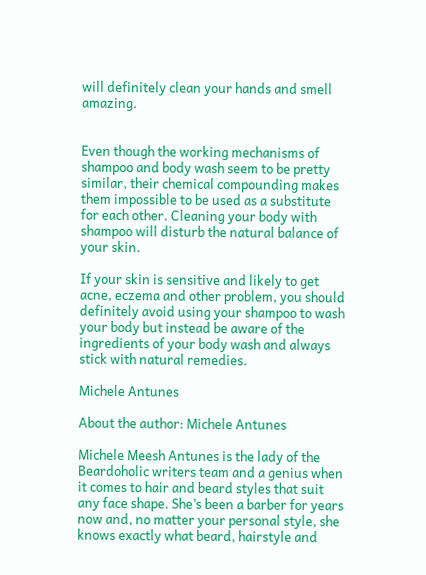will definitely clean your hands and smell amazing.


Even though the working mechanisms of shampoo and body wash seem to be pretty similar, their chemical compounding makes them impossible to be used as a substitute for each other. Cleaning your body with shampoo will disturb the natural balance of your skin.

If your skin is sensitive and likely to get acne, eczema and other problem, you should definitely avoid using your shampoo to wash your body but instead be aware of the ingredients of your body wash and always stick with natural remedies.

Michele Antunes

About the author: Michele Antunes

Michele Meesh Antunes is the lady of the Beardoholic writers team and a genius when it comes to hair and beard styles that suit any face shape. She’s been a barber for years now and, no matter your personal style, she knows exactly what beard, hairstyle and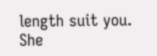length suit you. She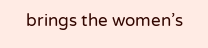brings the women’s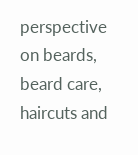perspective on beards, beard care, haircuts and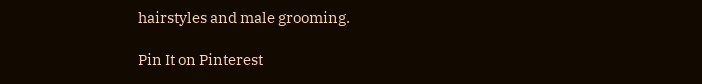hairstyles and male grooming.

Pin It on Pinterest